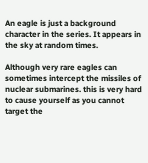An eagle is just a background character in the series. It appears in the sky at random times.

Although very rare eagles can sometimes intercept the missiles of nuclear submarines. this is very hard to cause yourself as you cannot target the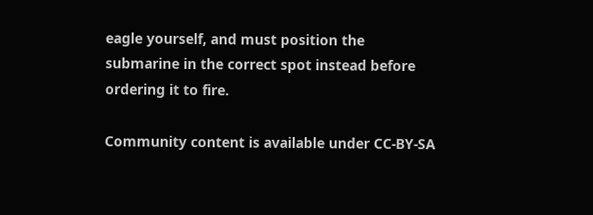eagle yourself, and must position the submarine in the correct spot instead before ordering it to fire.

Community content is available under CC-BY-SA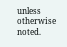unless otherwise noted.